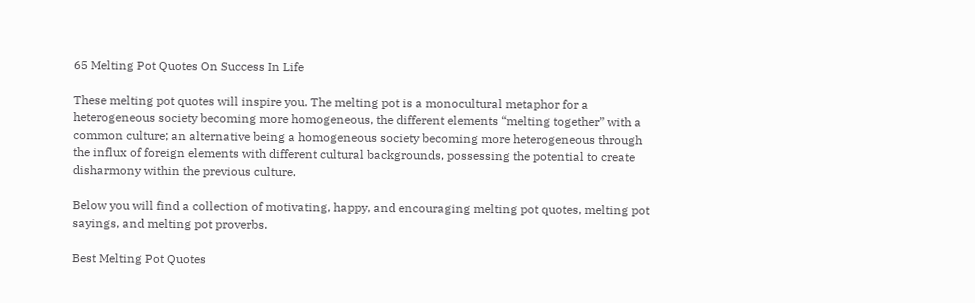65 Melting Pot Quotes On Success In Life

These melting pot quotes will inspire you. The melting pot is a monocultural metaphor for a heterogeneous society becoming more homogeneous, the different elements “melting together” with a common culture; an alternative being a homogeneous society becoming more heterogeneous through the influx of foreign elements with different cultural backgrounds, possessing the potential to create disharmony within the previous culture.

Below you will find a collection of motivating, happy, and encouraging melting pot quotes, melting pot sayings, and melting pot proverbs.

Best Melting Pot Quotes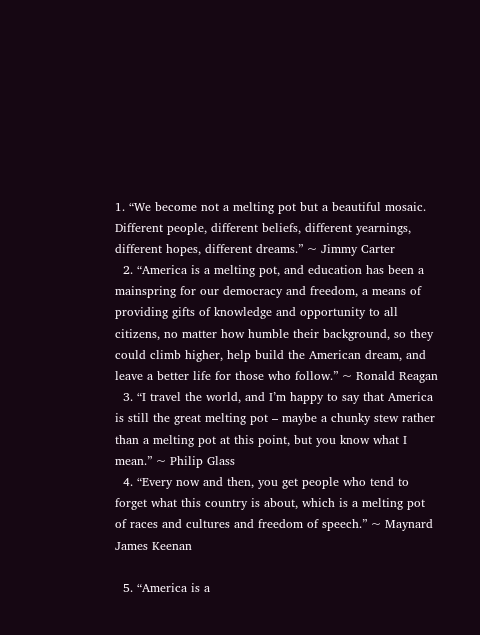1. “We become not a melting pot but a beautiful mosaic. Different people, different beliefs, different yearnings, different hopes, different dreams.” ~ Jimmy Carter
  2. “America is a melting pot, and education has been a mainspring for our democracy and freedom, a means of providing gifts of knowledge and opportunity to all citizens, no matter how humble their background, so they could climb higher, help build the American dream, and leave a better life for those who follow.” ~ Ronald Reagan
  3. “I travel the world, and I’m happy to say that America is still the great melting pot – maybe a chunky stew rather than a melting pot at this point, but you know what I mean.” ~ Philip Glass
  4. “Every now and then, you get people who tend to forget what this country is about, which is a melting pot of races and cultures and freedom of speech.” ~ Maynard James Keenan

  5. “America is a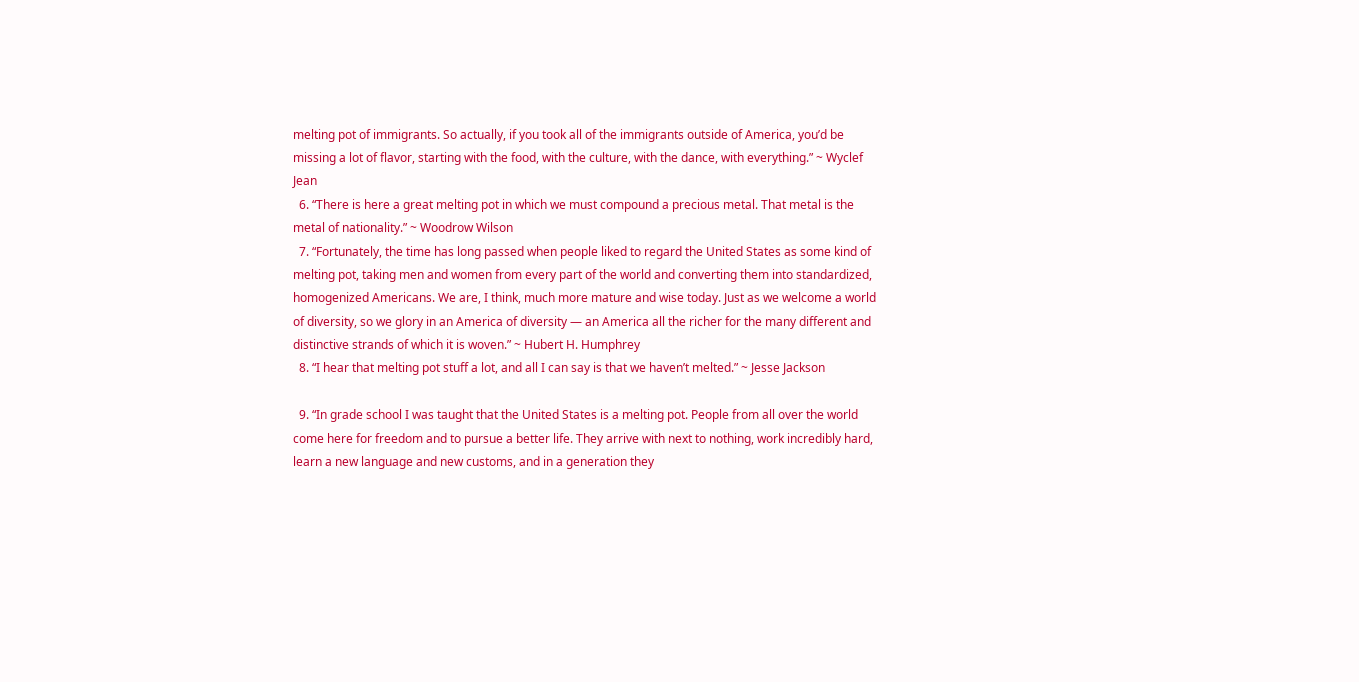melting pot of immigrants. So actually, if you took all of the immigrants outside of America, you’d be missing a lot of flavor, starting with the food, with the culture, with the dance, with everything.” ~ Wyclef Jean
  6. “There is here a great melting pot in which we must compound a precious metal. That metal is the metal of nationality.” ~ Woodrow Wilson
  7. “Fortunately, the time has long passed when people liked to regard the United States as some kind of melting pot, taking men and women from every part of the world and converting them into standardized, homogenized Americans. We are, I think, much more mature and wise today. Just as we welcome a world of diversity, so we glory in an America of diversity — an America all the richer for the many different and distinctive strands of which it is woven.” ~ Hubert H. Humphrey
  8. “I hear that melting pot stuff a lot, and all I can say is that we haven’t melted.” ~ Jesse Jackson

  9. “In grade school I was taught that the United States is a melting pot. People from all over the world come here for freedom and to pursue a better life. They arrive with next to nothing, work incredibly hard, learn a new language and new customs, and in a generation they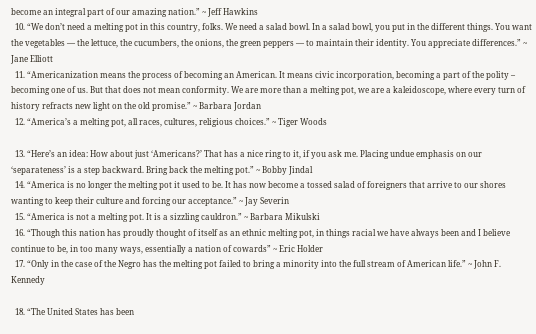become an integral part of our amazing nation.” ~ Jeff Hawkins
  10. “We don’t need a melting pot in this country, folks. We need a salad bowl. In a salad bowl, you put in the different things. You want the vegetables — the lettuce, the cucumbers, the onions, the green peppers — to maintain their identity. You appreciate differences.” ~ Jane Elliott
  11. “Americanization means the process of becoming an American. It means civic incorporation, becoming a part of the polity – becoming one of us. But that does not mean conformity. We are more than a melting pot, we are a kaleidoscope, where every turn of history refracts new light on the old promise.” ~ Barbara Jordan
  12. “America’s a melting pot, all races, cultures, religious choices.” ~ Tiger Woods

  13. “Here’s an idea: How about just ‘Americans?’ That has a nice ring to it, if you ask me. Placing undue emphasis on our ‘separateness’ is a step backward. Bring back the melting pot.” ~ Bobby Jindal
  14. “America is no longer the melting pot it used to be. It has now become a tossed salad of foreigners that arrive to our shores wanting to keep their culture and forcing our acceptance.” ~ Jay Severin
  15. “America is not a melting pot. It is a sizzling cauldron.” ~ Barbara Mikulski
  16. “Though this nation has proudly thought of itself as an ethnic melting pot, in things racial we have always been and I believe continue to be, in too many ways, essentially a nation of cowards” ~ Eric Holder
  17. “Only in the case of the Negro has the melting pot failed to bring a minority into the full stream of American life.” ~ John F. Kennedy

  18. “The United States has been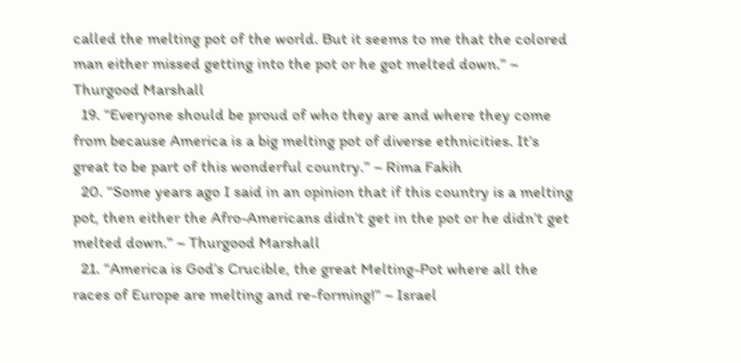called the melting pot of the world. But it seems to me that the colored man either missed getting into the pot or he got melted down.” ~ Thurgood Marshall
  19. “Everyone should be proud of who they are and where they come from because America is a big melting pot of diverse ethnicities. It’s great to be part of this wonderful country.” ~ Rima Fakih
  20. “Some years ago I said in an opinion that if this country is a melting pot, then either the Afro-Americans didn’t get in the pot or he didn’t get melted down.” ~ Thurgood Marshall
  21. “America is God’s Crucible, the great Melting-Pot where all the races of Europe are melting and re-forming!” ~ Israel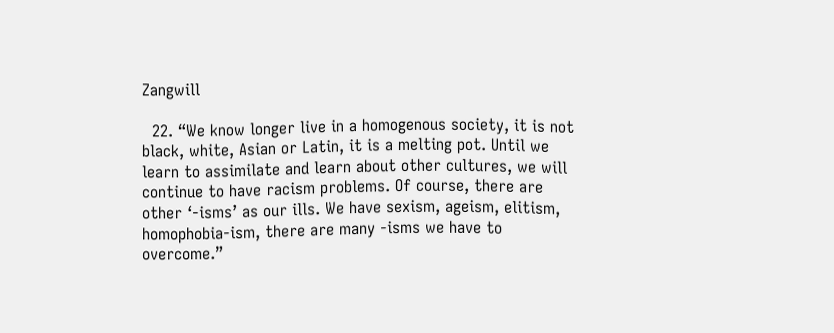Zangwill

  22. “We know longer live in a homogenous society, it is not black, white, Asian or Latin, it is a melting pot. Until we learn to assimilate and learn about other cultures, we will continue to have racism problems. Of course, there are other ‘-isms’ as our ills. We have sexism, ageism, elitism, homophobia-ism, there are many -isms we have to overcome.”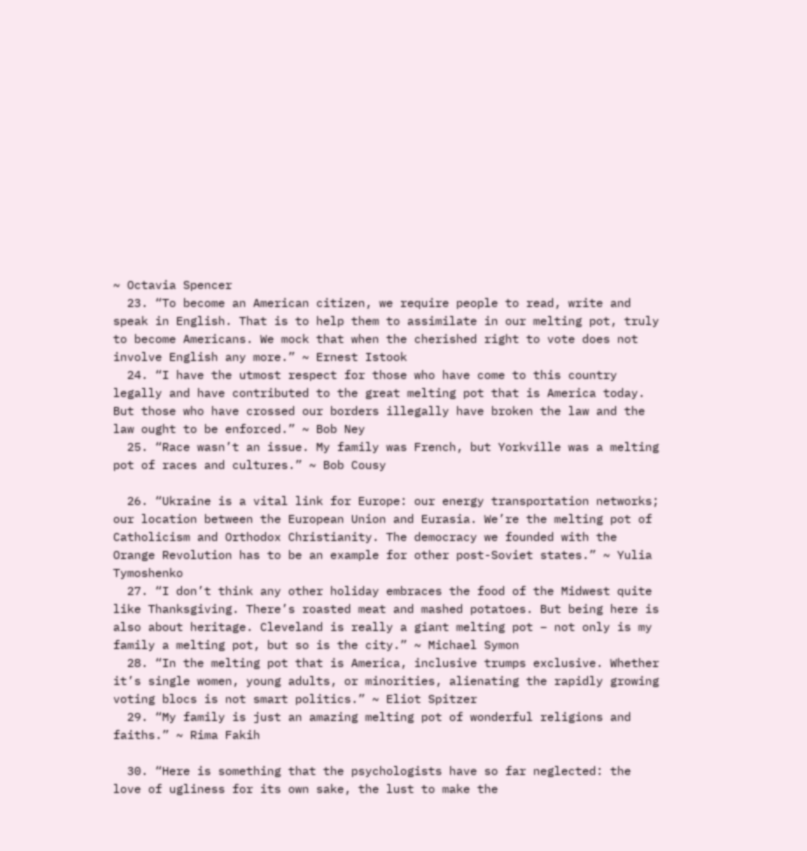~ Octavia Spencer
  23. “To become an American citizen, we require people to read, write and speak in English. That is to help them to assimilate in our melting pot, truly to become Americans. We mock that when the cherished right to vote does not involve English any more.” ~ Ernest Istook
  24. “I have the utmost respect for those who have come to this country legally and have contributed to the great melting pot that is America today. But those who have crossed our borders illegally have broken the law and the law ought to be enforced.” ~ Bob Ney
  25. “Race wasn’t an issue. My family was French, but Yorkville was a melting pot of races and cultures.” ~ Bob Cousy

  26. “Ukraine is a vital link for Europe: our energy transportation networks; our location between the European Union and Eurasia. We’re the melting pot of Catholicism and Orthodox Christianity. The democracy we founded with the Orange Revolution has to be an example for other post-Soviet states.” ~ Yulia Tymoshenko
  27. “I don’t think any other holiday embraces the food of the Midwest quite like Thanksgiving. There’s roasted meat and mashed potatoes. But being here is also about heritage. Cleveland is really a giant melting pot – not only is my family a melting pot, but so is the city.” ~ Michael Symon
  28. “In the melting pot that is America, inclusive trumps exclusive. Whether it’s single women, young adults, or minorities, alienating the rapidly growing voting blocs is not smart politics.” ~ Eliot Spitzer
  29. “My family is just an amazing melting pot of wonderful religions and faiths.” ~ Rima Fakih

  30. “Here is something that the psychologists have so far neglected: the love of ugliness for its own sake, the lust to make the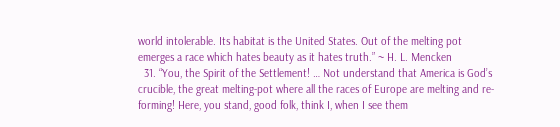world intolerable. Its habitat is the United States. Out of the melting pot emerges a race which hates beauty as it hates truth.” ~ H. L. Mencken
  31. “You, the Spirit of the Settlement! … Not understand that America is God’s crucible, the great melting-pot where all the races of Europe are melting and re-forming! Here, you stand, good folk, think I, when I see them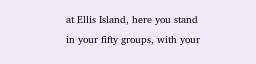at Ellis Island, here you stand in your fifty groups, with your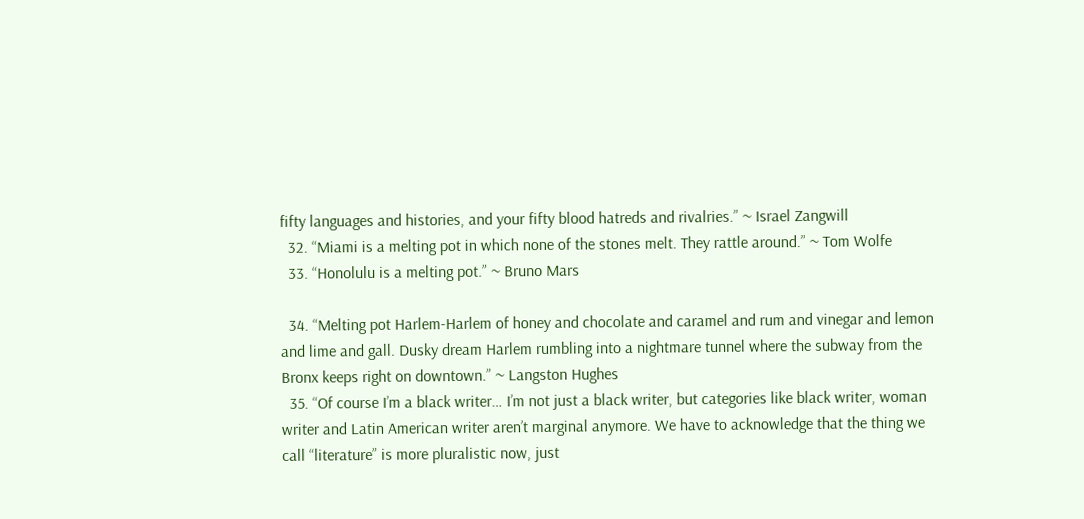fifty languages and histories, and your fifty blood hatreds and rivalries.” ~ Israel Zangwill
  32. “Miami is a melting pot in which none of the stones melt. They rattle around.” ~ Tom Wolfe
  33. “Honolulu is a melting pot.” ~ Bruno Mars

  34. “Melting pot Harlem-Harlem of honey and chocolate and caramel and rum and vinegar and lemon and lime and gall. Dusky dream Harlem rumbling into a nightmare tunnel where the subway from the Bronx keeps right on downtown.” ~ Langston Hughes
  35. “Of course I’m a black writer… I’m not just a black writer, but categories like black writer, woman writer and Latin American writer aren’t marginal anymore. We have to acknowledge that the thing we call “literature” is more pluralistic now, just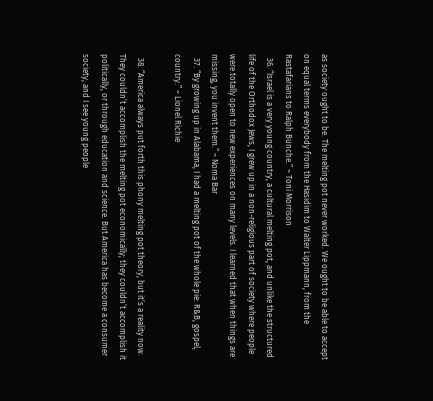as society ought to be. The melting pot never worked. We ought to be able to accept on equal terms everybody from the Hasidim to Walter Lippmann, from the Rastafarians to Ralph Bunche.” ~ Toni Morrison
  36. “Israel is a very young country, a cultural melting pot, and unlike the structured life of the Orthodox Jews, I grew up in a non-religious part of society where people were totally open to new experiences on many levels. I learned that when things are missing, you invent them.” ~ Noma Bar
  37. “By growing up in Alabama, I had a melting pot of the whole pie: R&B, gospel, country.” ~ Lionel Richie

  38. “America always put forth this phony melting pot theory, but it’s a reality now. They couldn’t accomplish the melting pot economically; they couldn’t accomplish it politically, or through education and science. But America has become a consumer society, and I see young people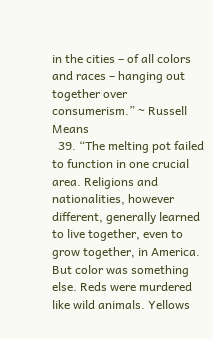in the cities – of all colors and races – hanging out together over consumerism.” ~ Russell Means
  39. “The melting pot failed to function in one crucial area. Religions and nationalities, however different, generally learned to live together, even to grow together, in America. But color was something else. Reds were murdered like wild animals. Yellows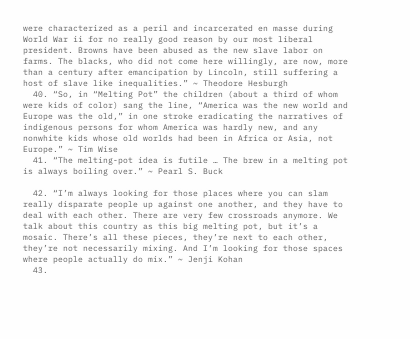were characterized as a peril and incarcerated en masse during World War ii for no really good reason by our most liberal president. Browns have been abused as the new slave labor on farms. The blacks, who did not come here willingly, are now, more than a century after emancipation by Lincoln, still suffering a host of slave like inequalities.” ~ Theodore Hesburgh
  40. “So, in “Melting Pot” the children (about a third of whom were kids of color) sang the line, “America was the new world and Europe was the old,” in one stroke eradicating the narratives of indigenous persons for whom America was hardly new, and any nonwhite kids whose old worlds had been in Africa or Asia, not Europe.” ~ Tim Wise
  41. “The melting-pot idea is futile … The brew in a melting pot is always boiling over.” ~ Pearl S. Buck

  42. “I’m always looking for those places where you can slam really disparate people up against one another, and they have to deal with each other. There are very few crossroads anymore. We talk about this country as this big melting pot, but it’s a mosaic. There’s all these pieces, they’re next to each other, they’re not necessarily mixing. And I’m looking for those spaces where people actually do mix.” ~ Jenji Kohan
  43.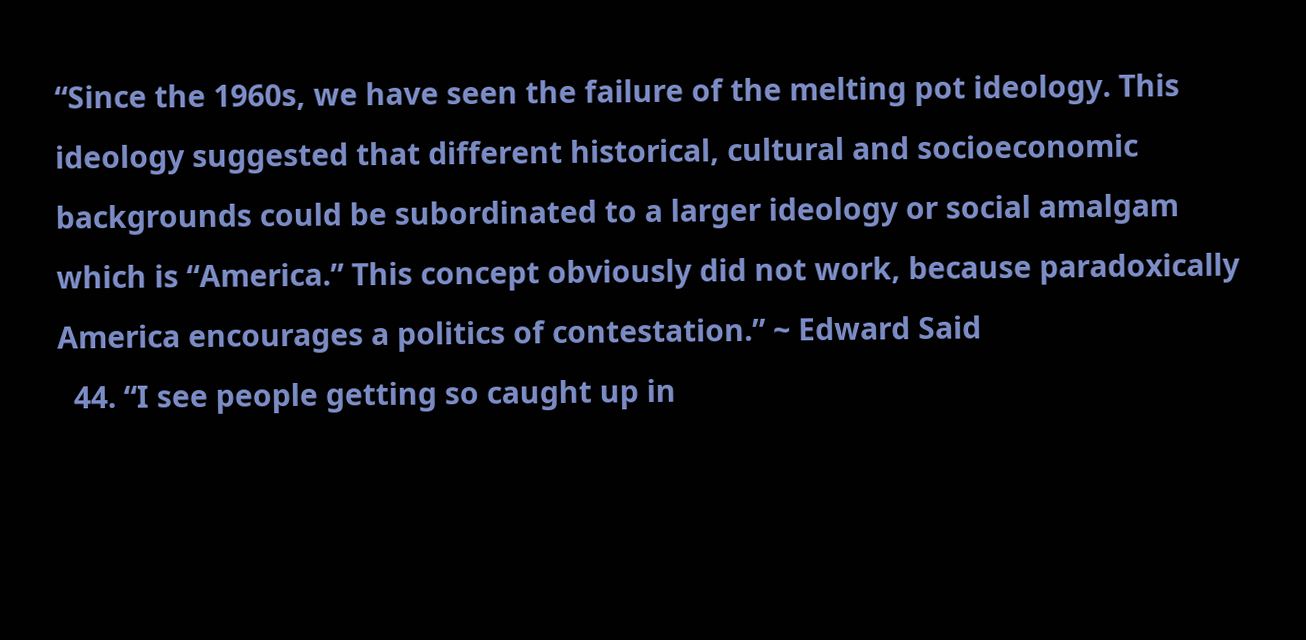“Since the 1960s, we have seen the failure of the melting pot ideology. This ideology suggested that different historical, cultural and socioeconomic backgrounds could be subordinated to a larger ideology or social amalgam which is “America.” This concept obviously did not work, because paradoxically America encourages a politics of contestation.” ~ Edward Said
  44. “I see people getting so caught up in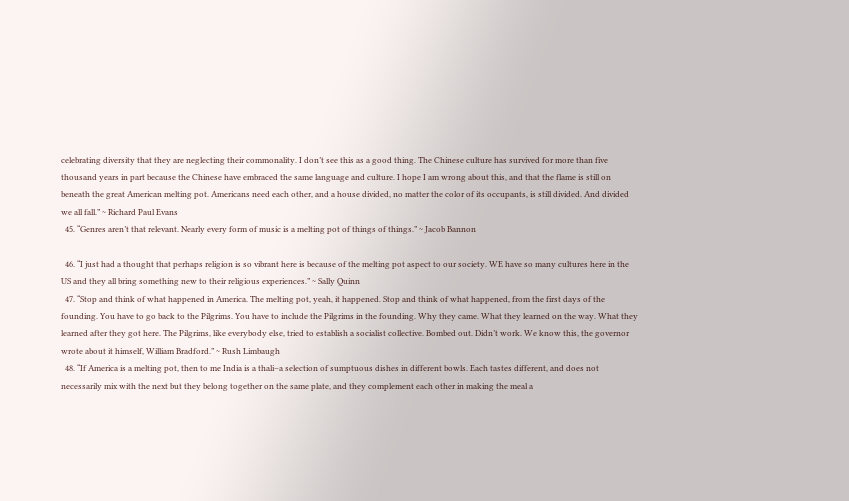celebrating diversity that they are neglecting their commonality. I don’t see this as a good thing. The Chinese culture has survived for more than five thousand years in part because the Chinese have embraced the same language and culture. I hope I am wrong about this, and that the flame is still on beneath the great American melting pot. Americans need each other, and a house divided, no matter the color of its occupants, is still divided. And divided we all fall.” ~ Richard Paul Evans
  45. “Genres aren’t that relevant. Nearly every form of music is a melting pot of things of things.” ~ Jacob Bannon

  46. “I just had a thought that perhaps religion is so vibrant here is because of the melting pot aspect to our society. WE have so many cultures here in the US and they all bring something new to their religious experiences.” ~ Sally Quinn
  47. “Stop and think of what happened in America. The melting pot, yeah, it happened. Stop and think of what happened, from the first days of the founding. You have to go back to the Pilgrims. You have to include the Pilgrims in the founding. Why they came. What they learned on the way. What they learned after they got here. The Pilgrims, like everybody else, tried to establish a socialist collective. Bombed out. Didn’t work. We know this, the governor wrote about it himself, William Bradford.” ~ Rush Limbaugh
  48. “If America is a melting pot, then to me India is a thali–a selection of sumptuous dishes in different bowls. Each tastes different, and does not necessarily mix with the next but they belong together on the same plate, and they complement each other in making the meal a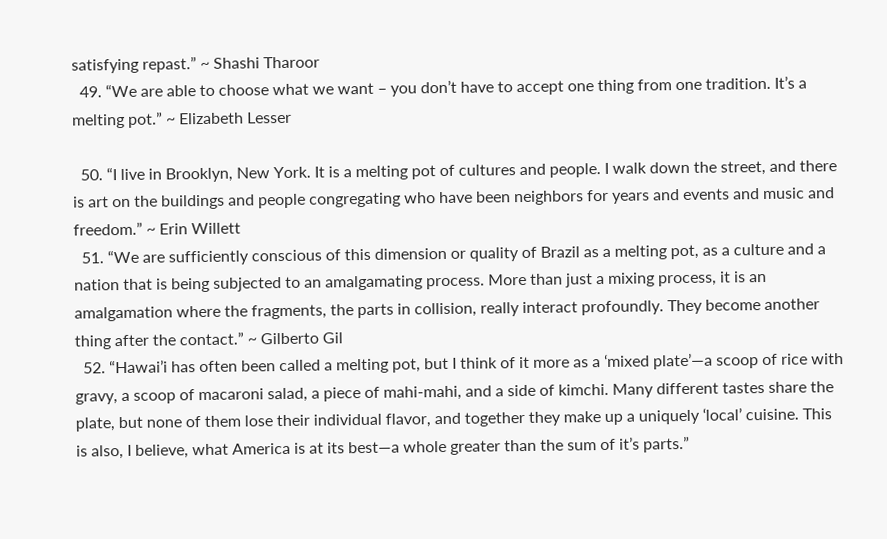satisfying repast.” ~ Shashi Tharoor
  49. “We are able to choose what we want – you don’t have to accept one thing from one tradition. It’s a melting pot.” ~ Elizabeth Lesser

  50. “I live in Brooklyn, New York. It is a melting pot of cultures and people. I walk down the street, and there is art on the buildings and people congregating who have been neighbors for years and events and music and freedom.” ~ Erin Willett
  51. “We are sufficiently conscious of this dimension or quality of Brazil as a melting pot, as a culture and a nation that is being subjected to an amalgamating process. More than just a mixing process, it is an amalgamation where the fragments, the parts in collision, really interact profoundly. They become another thing after the contact.” ~ Gilberto Gil
  52. “Hawai’i has often been called a melting pot, but I think of it more as a ‘mixed plate’—a scoop of rice with gravy, a scoop of macaroni salad, a piece of mahi-mahi, and a side of kimchi. Many different tastes share the plate, but none of them lose their individual flavor, and together they make up a uniquely ‘local’ cuisine. This is also, I believe, what America is at its best—a whole greater than the sum of it’s parts.”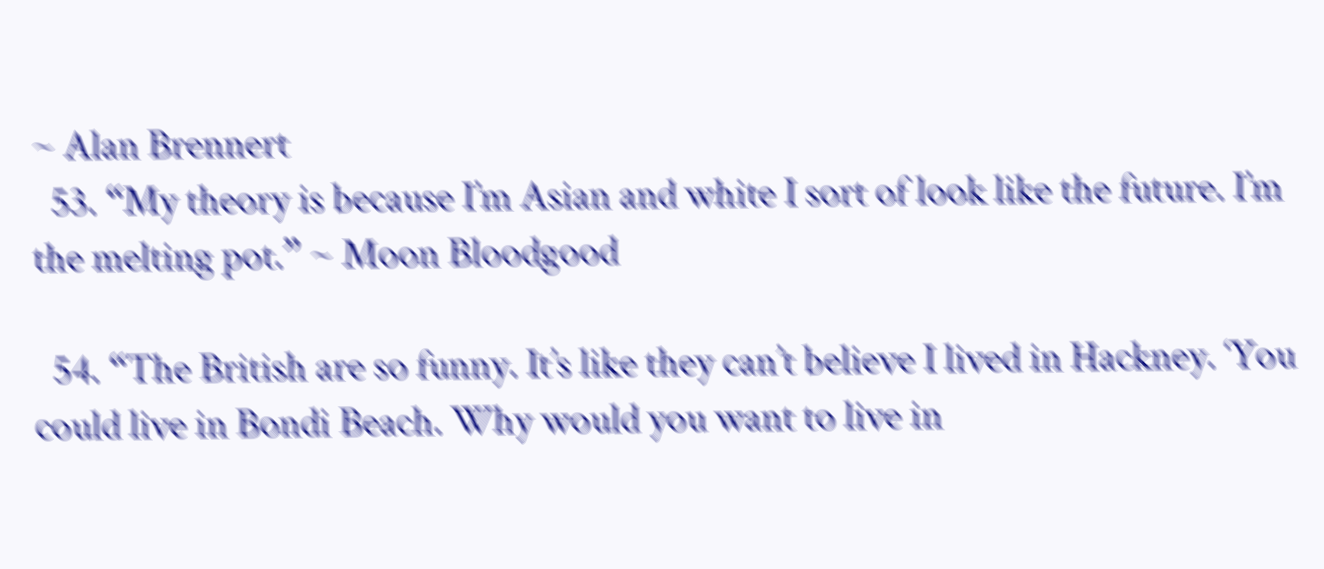~ Alan Brennert
  53. “My theory is because I’m Asian and white I sort of look like the future. I’m the melting pot.” ~ Moon Bloodgood

  54. “The British are so funny. It’s like they can’t believe I lived in Hackney. ‘You could live in Bondi Beach. Why would you want to live in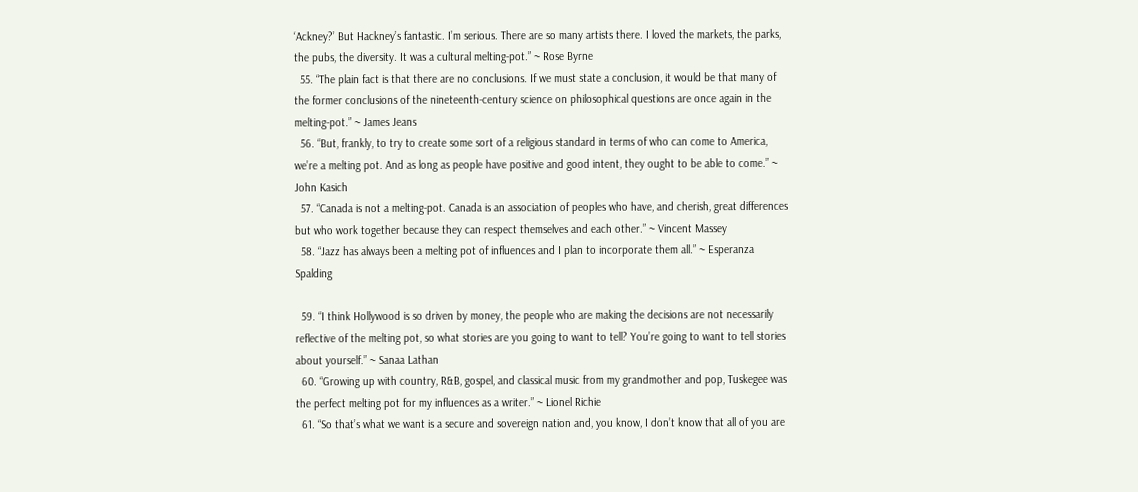‘Ackney?’ But Hackney’s fantastic. I’m serious. There are so many artists there. I loved the markets, the parks, the pubs, the diversity. It was a cultural melting-pot.” ~ Rose Byrne
  55. “The plain fact is that there are no conclusions. If we must state a conclusion, it would be that many of the former conclusions of the nineteenth-century science on philosophical questions are once again in the melting-pot.” ~ James Jeans
  56. “But, frankly, to try to create some sort of a religious standard in terms of who can come to America, we’re a melting pot. And as long as people have positive and good intent, they ought to be able to come.” ~ John Kasich
  57. “Canada is not a melting-pot. Canada is an association of peoples who have, and cherish, great differences but who work together because they can respect themselves and each other.” ~ Vincent Massey
  58. “Jazz has always been a melting pot of influences and I plan to incorporate them all.” ~ Esperanza Spalding

  59. “I think Hollywood is so driven by money, the people who are making the decisions are not necessarily reflective of the melting pot, so what stories are you going to want to tell? You’re going to want to tell stories about yourself.” ~ Sanaa Lathan
  60. “Growing up with country, R&B, gospel, and classical music from my grandmother and pop, Tuskegee was the perfect melting pot for my influences as a writer.” ~ Lionel Richie
  61. “So that’s what we want is a secure and sovereign nation and, you know, I don’t know that all of you are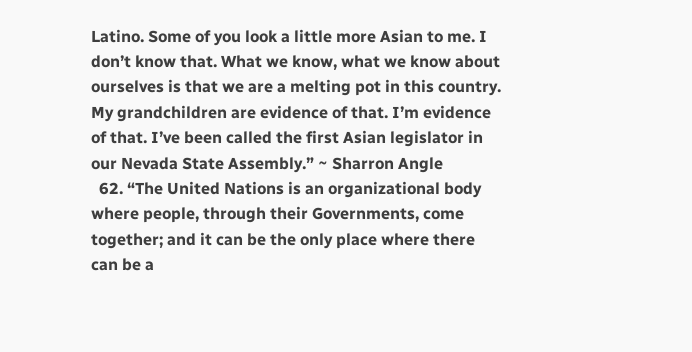Latino. Some of you look a little more Asian to me. I don’t know that. What we know, what we know about ourselves is that we are a melting pot in this country. My grandchildren are evidence of that. I’m evidence of that. I’ve been called the first Asian legislator in our Nevada State Assembly.” ~ Sharron Angle
  62. “The United Nations is an organizational body where people, through their Governments, come together; and it can be the only place where there can be a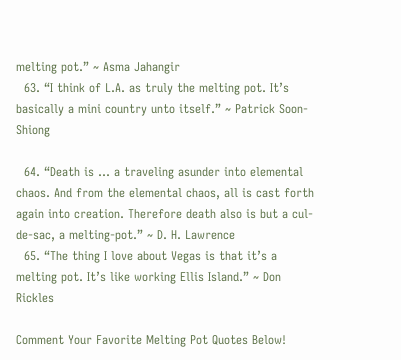melting pot.” ~ Asma Jahangir
  63. “I think of L.A. as truly the melting pot. It’s basically a mini country unto itself.” ~ Patrick Soon-Shiong

  64. “Death is … a traveling asunder into elemental chaos. And from the elemental chaos, all is cast forth again into creation. Therefore death also is but a cul-de-sac, a melting-pot.” ~ D. H. Lawrence
  65. “The thing I love about Vegas is that it’s a melting pot. It’s like working Ellis Island.” ~ Don Rickles

Comment Your Favorite Melting Pot Quotes Below!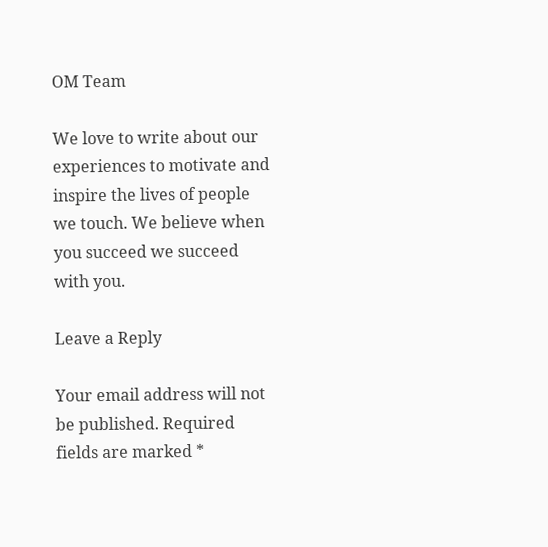OM Team

We love to write about our experiences to motivate and inspire the lives of people we touch. We believe when you succeed we succeed with you.

Leave a Reply

Your email address will not be published. Required fields are marked *